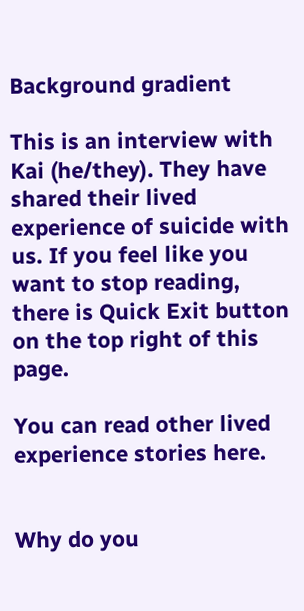Background gradient

This is an interview with Kai (he/they). They have shared their lived experience of suicide with us. If you feel like you want to stop reading, there is Quick Exit button on the top right of this page.

You can read other lived experience stories here.


Why do you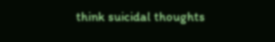think suicidal thoughts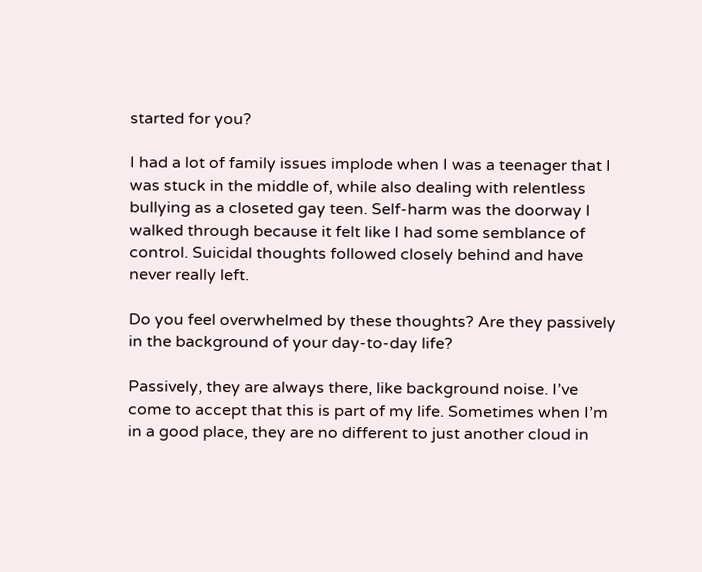started for you?

I had a lot of family issues implode when I was a teenager that I was stuck in the middle of, while also dealing with relentless bullying as a closeted gay teen. Self-harm was the doorway I walked through because it felt like I had some semblance of control. Suicidal thoughts followed closely behind and have never really left.

Do you feel overwhelmed by these thoughts? Are they passively in the background of your day-to-day life?

Passively, they are always there, like background noise. I’ve come to accept that this is part of my life. Sometimes when I’m in a good place, they are no different to just another cloud in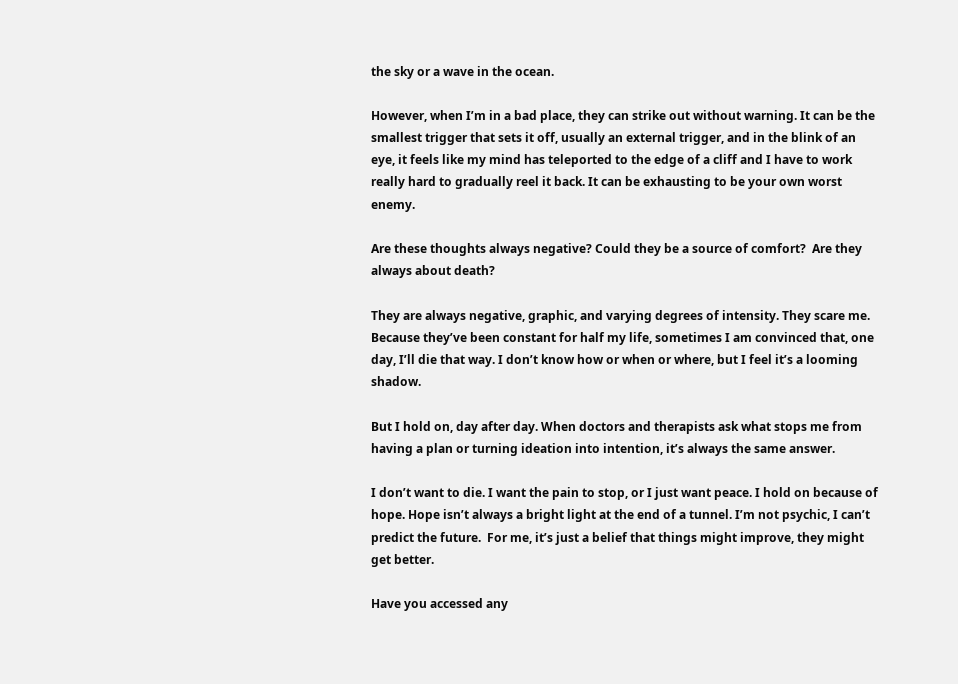the sky or a wave in the ocean.

However, when I’m in a bad place, they can strike out without warning. It can be the smallest trigger that sets it off, usually an external trigger, and in the blink of an eye, it feels like my mind has teleported to the edge of a cliff and I have to work really hard to gradually reel it back. It can be exhausting to be your own worst enemy.

Are these thoughts always negative? Could they be a source of comfort?  Are they always about death?

They are always negative, graphic, and varying degrees of intensity. They scare me. Because they’ve been constant for half my life, sometimes I am convinced that, one day, I’ll die that way. I don’t know how or when or where, but I feel it’s a looming shadow.

But I hold on, day after day. When doctors and therapists ask what stops me from having a plan or turning ideation into intention, it’s always the same answer.

I don’t want to die. I want the pain to stop, or I just want peace. I hold on because of hope. Hope isn’t always a bright light at the end of a tunnel. I’m not psychic, I can’t predict the future.  For me, it’s just a belief that things might improve, they might get better.

Have you accessed any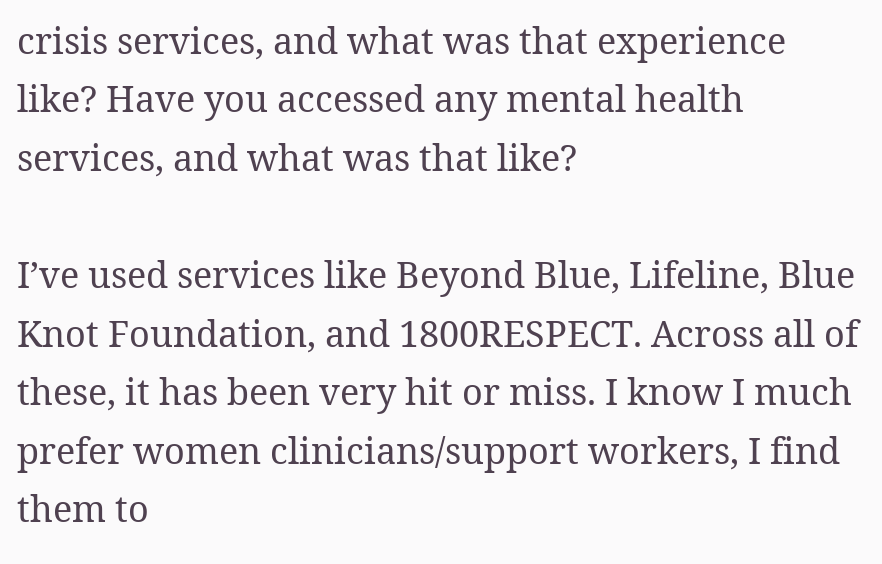crisis services, and what was that experience like? Have you accessed any mental health services, and what was that like?

I’ve used services like Beyond Blue, Lifeline, Blue Knot Foundation, and 1800RESPECT. Across all of these, it has been very hit or miss. I know I much prefer women clinicians/support workers, I find them to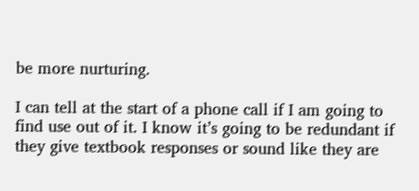be more nurturing.

I can tell at the start of a phone call if I am going to find use out of it. I know it’s going to be redundant if they give textbook responses or sound like they are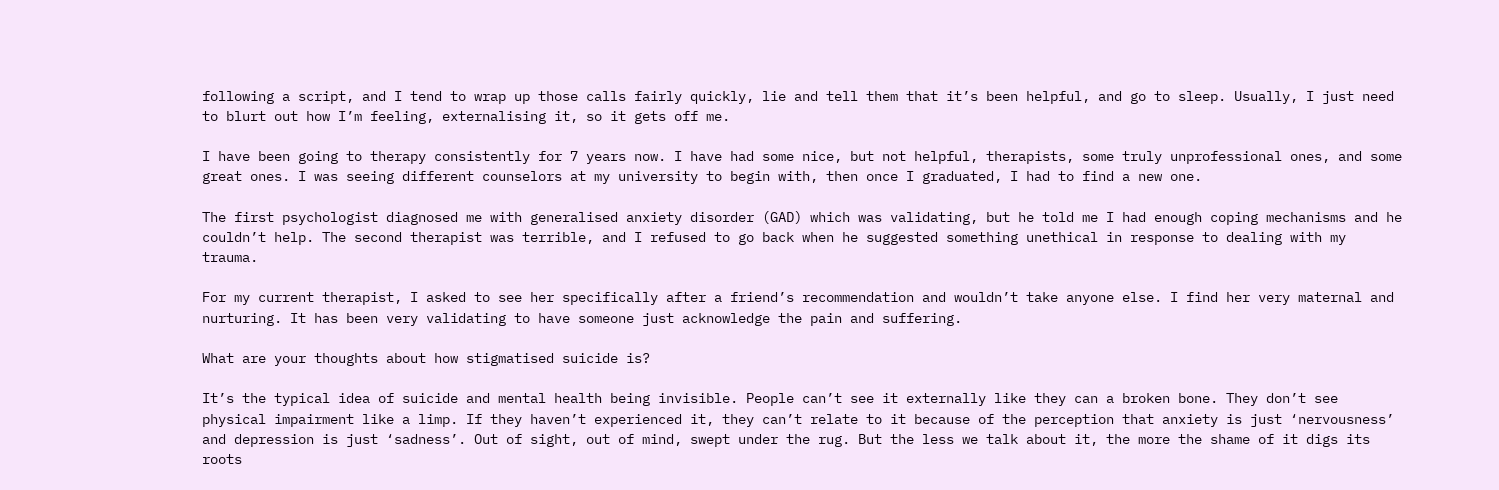following a script, and I tend to wrap up those calls fairly quickly, lie and tell them that it’s been helpful, and go to sleep. Usually, I just need to blurt out how I’m feeling, externalising it, so it gets off me.

I have been going to therapy consistently for 7 years now. I have had some nice, but not helpful, therapists, some truly unprofessional ones, and some great ones. I was seeing different counselors at my university to begin with, then once I graduated, I had to find a new one.

The first psychologist diagnosed me with generalised anxiety disorder (GAD) which was validating, but he told me I had enough coping mechanisms and he couldn’t help. The second therapist was terrible, and I refused to go back when he suggested something unethical in response to dealing with my trauma.

For my current therapist, I asked to see her specifically after a friend’s recommendation and wouldn’t take anyone else. I find her very maternal and nurturing. It has been very validating to have someone just acknowledge the pain and suffering.

What are your thoughts about how stigmatised suicide is?

It’s the typical idea of suicide and mental health being invisible. People can’t see it externally like they can a broken bone. They don’t see physical impairment like a limp. If they haven’t experienced it, they can’t relate to it because of the perception that anxiety is just ‘nervousness’ and depression is just ‘sadness’. Out of sight, out of mind, swept under the rug. But the less we talk about it, the more the shame of it digs its roots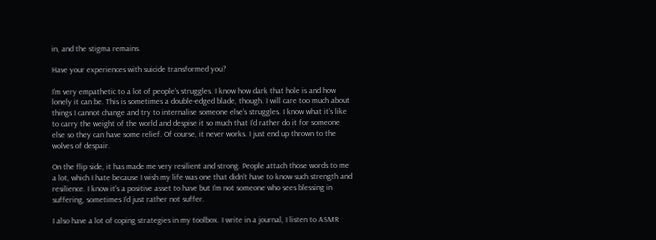in, and the stigma remains.

Have your experiences with suicide transformed you?

I’m very empathetic to a lot of people’s struggles. I know how dark that hole is and how lonely it can be. This is sometimes a double-edged blade, though. I will care too much about things I cannot change and try to internalise someone else’s struggles. I know what it’s like to carry the weight of the world and despise it so much that I’d rather do it for someone else so they can have some relief. Of course, it never works. I just end up thrown to the wolves of despair.

On the flip side, it has made me very resilient and strong. People attach those words to me a lot, which I hate because I wish my life was one that didn’t have to know such strength and resilience. I know it’s a positive asset to have but I’m not someone who sees blessing in suffering, sometimes I’d just rather not suffer.

I also have a lot of coping strategies in my toolbox. I write in a journal, I listen to ASMR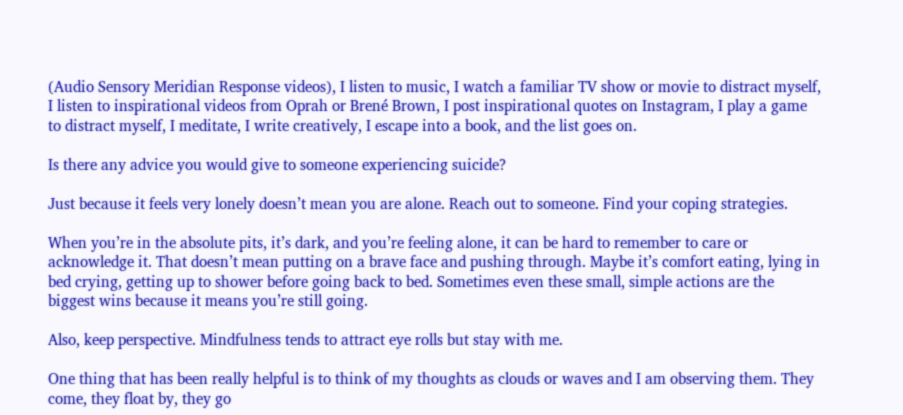(Audio Sensory Meridian Response videos), I listen to music, I watch a familiar TV show or movie to distract myself, I listen to inspirational videos from Oprah or Brené Brown, I post inspirational quotes on Instagram, I play a game to distract myself, I meditate, I write creatively, I escape into a book, and the list goes on.

Is there any advice you would give to someone experiencing suicide?

Just because it feels very lonely doesn’t mean you are alone. Reach out to someone. Find your coping strategies.

When you’re in the absolute pits, it’s dark, and you’re feeling alone, it can be hard to remember to care or acknowledge it. That doesn’t mean putting on a brave face and pushing through. Maybe it’s comfort eating, lying in bed crying, getting up to shower before going back to bed. Sometimes even these small, simple actions are the biggest wins because it means you’re still going.

Also, keep perspective. Mindfulness tends to attract eye rolls but stay with me.

One thing that has been really helpful is to think of my thoughts as clouds or waves and I am observing them. They come, they float by, they go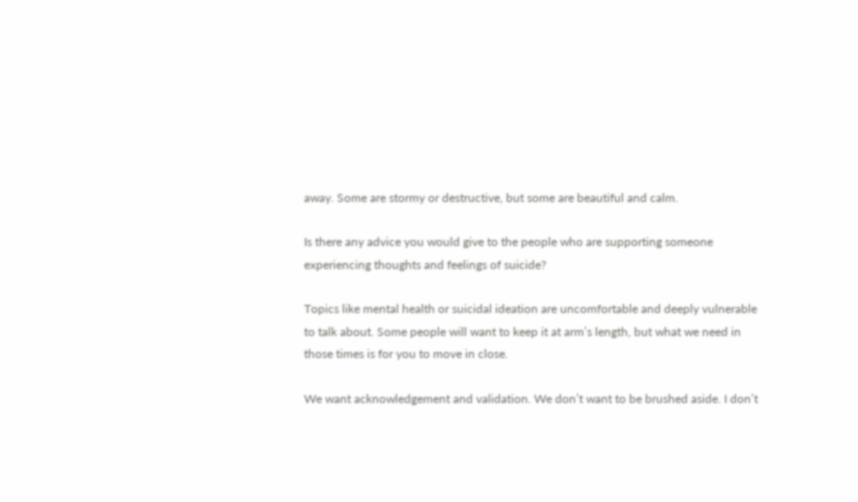away. Some are stormy or destructive, but some are beautiful and calm.

Is there any advice you would give to the people who are supporting someone experiencing thoughts and feelings of suicide?

Topics like mental health or suicidal ideation are uncomfortable and deeply vulnerable to talk about. Some people will want to keep it at arm’s length, but what we need in those times is for you to move in close.

We want acknowledgement and validation. We don’t want to be brushed aside. I don’t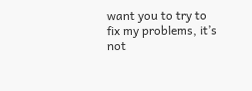want you to try to fix my problems, it’s not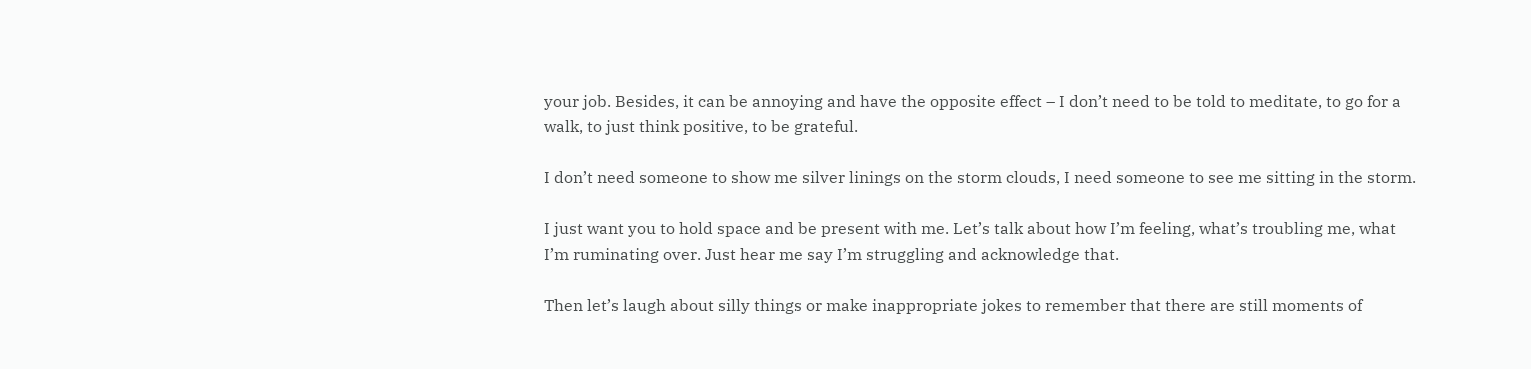your job. Besides, it can be annoying and have the opposite effect – I don’t need to be told to meditate, to go for a walk, to just think positive, to be grateful.

I don’t need someone to show me silver linings on the storm clouds, I need someone to see me sitting in the storm.

I just want you to hold space and be present with me. Let’s talk about how I’m feeling, what’s troubling me, what I’m ruminating over. Just hear me say I’m struggling and acknowledge that.

Then let’s laugh about silly things or make inappropriate jokes to remember that there are still moments of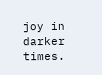joy in darker times.